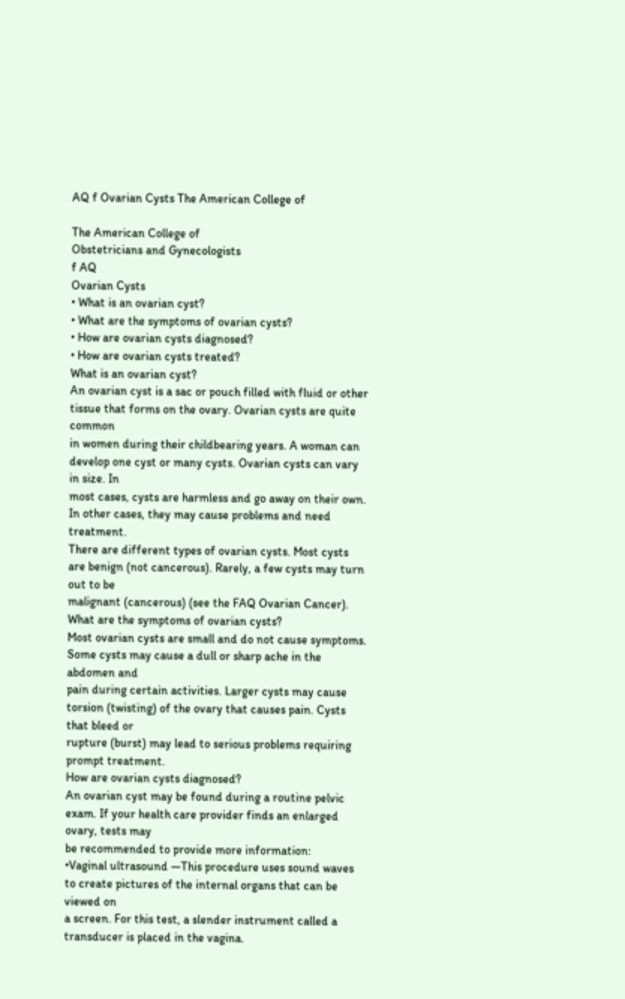AQ f Ovarian Cysts The American College of

The American College of
Obstetricians and Gynecologists
f AQ
Ovarian Cysts
• What is an ovarian cyst?
• What are the symptoms of ovarian cysts?
• How are ovarian cysts diagnosed?
• How are ovarian cysts treated?
What is an ovarian cyst?
An ovarian cyst is a sac or pouch filled with fluid or other tissue that forms on the ovary. Ovarian cysts are quite common
in women during their childbearing years. A woman can develop one cyst or many cysts. Ovarian cysts can vary in size. In
most cases, cysts are harmless and go away on their own. In other cases, they may cause problems and need treatment.
There are different types of ovarian cysts. Most cysts are benign (not cancerous). Rarely, a few cysts may turn out to be
malignant (cancerous) (see the FAQ Ovarian Cancer).
What are the symptoms of ovarian cysts?
Most ovarian cysts are small and do not cause symptoms. Some cysts may cause a dull or sharp ache in the abdomen and
pain during certain activities. Larger cysts may cause torsion (twisting) of the ovary that causes pain. Cysts that bleed or
rupture (burst) may lead to serious problems requiring prompt treatment.
How are ovarian cysts diagnosed?
An ovarian cyst may be found during a routine pelvic exam. If your health care provider finds an enlarged ovary, tests may
be recommended to provide more information:
•Vaginal ultrasound —This procedure uses sound waves to create pictures of the internal organs that can be viewed on
a screen. For this test, a slender instrument called a transducer is placed in the vagina.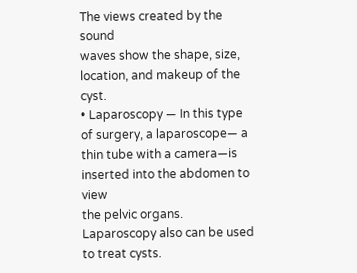The views created by the sound
waves show the shape, size, location, and makeup of the cyst.
• Laparoscopy — In this type of surgery, a laparoscope— a thin tube with a camera—is inserted into the abdomen to view
the pelvic organs. Laparoscopy also can be used to treat cysts.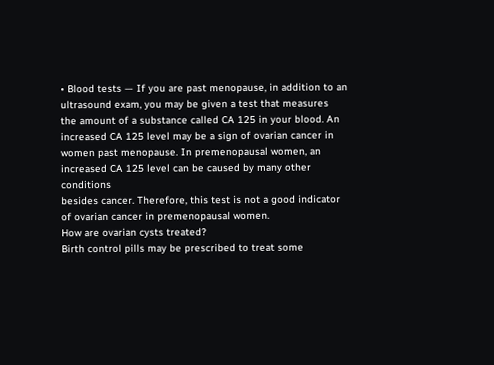• Blood tests — If you are past menopause, in addition to an ultrasound exam, you may be given a test that measures
the amount of a substance called CA 125 in your blood. An increased CA 125 level may be a sign of ovarian cancer in
women past menopause. In premenopausal women, an increased CA 125 level can be caused by many other conditions
besides cancer. Therefore, this test is not a good indicator of ovarian cancer in premenopausal women.
How are ovarian cysts treated?
Birth control pills may be prescribed to treat some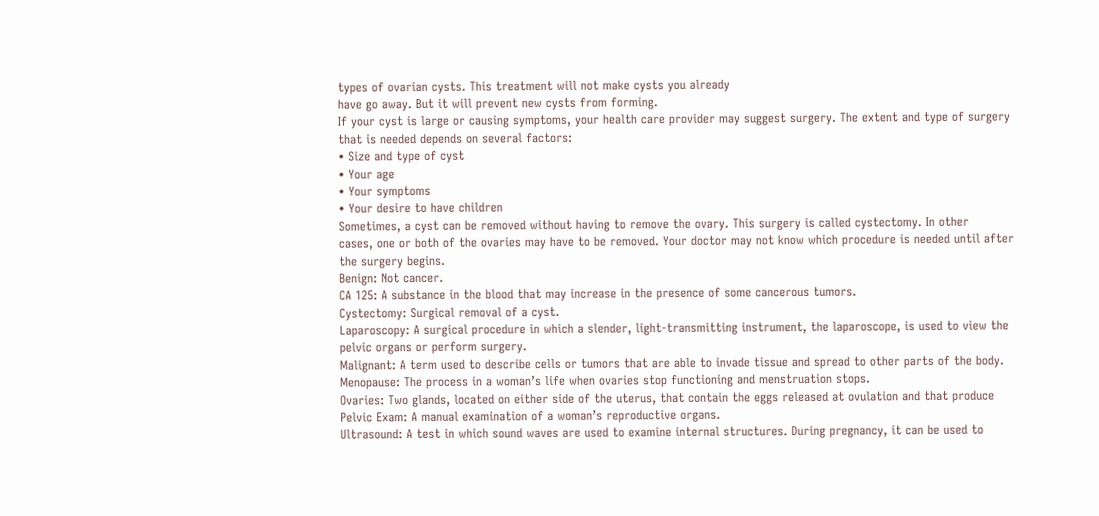types of ovarian cysts. This treatment will not make cysts you already
have go away. But it will prevent new cysts from forming.
If your cyst is large or causing symptoms, your health care provider may suggest surgery. The extent and type of surgery
that is needed depends on several factors:
• Size and type of cyst
• Your age
• Your symptoms
• Your desire to have children
Sometimes, a cyst can be removed without having to remove the ovary. This surgery is called cystectomy. In other
cases, one or both of the ovaries may have to be removed. Your doctor may not know which procedure is needed until after
the surgery begins.
Benign: Not cancer.
CA 125: A substance in the blood that may increase in the presence of some cancerous tumors.
Cystectomy: Surgical removal of a cyst.
Laparoscopy: A surgical procedure in which a slender, light-transmitting instrument, the laparoscope, is used to view the
pelvic organs or perform surgery.
Malignant: A term used to describe cells or tumors that are able to invade tissue and spread to other parts of the body.
Menopause: The process in a woman’s life when ovaries stop functioning and menstruation stops.
Ovaries: Two glands, located on either side of the uterus, that contain the eggs released at ovulation and that produce
Pelvic Exam: A manual examination of a woman’s reproductive organs.
Ultrasound: A test in which sound waves are used to examine internal structures. During pregnancy, it can be used to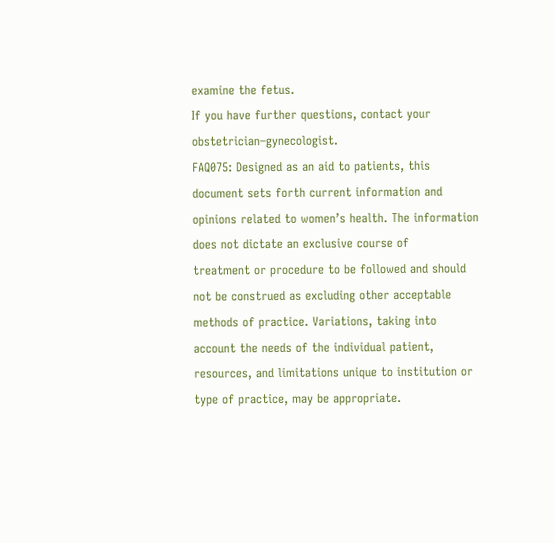examine the fetus.
If you have further questions, contact your obstetrician–gynecologist.
FAQ075: Designed as an aid to patients, this document sets forth current information and opinions related to women’s health. The information does not dictate an exclusive course of
treatment or procedure to be followed and should not be construed as excluding other acceptable methods of practice. Variations, taking into account the needs of the individual patient,
resources, and limitations unique to institution or type of practice, may be appropriate.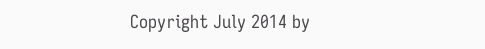Copyright July 2014 by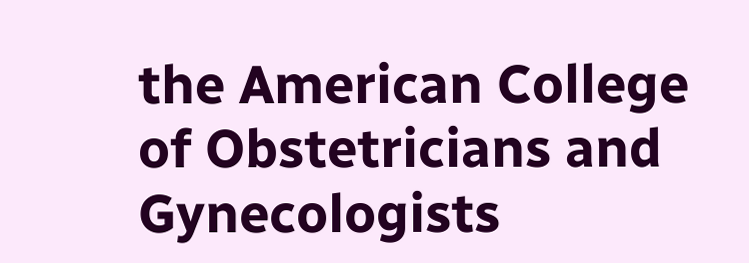the American College of Obstetricians and Gynecologists